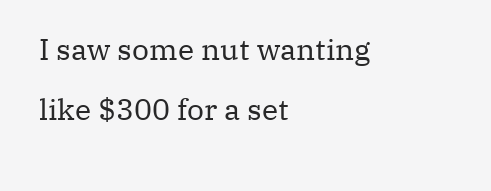I saw some nut wanting like $300 for a set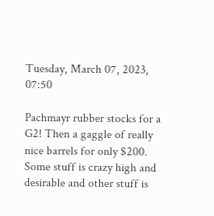Tuesday, March 07, 2023, 07:50

Pachmayr rubber stocks for a G2! Then a gaggle of really nice barrels for only $200. Some stuff is crazy high and desirable and other stuff is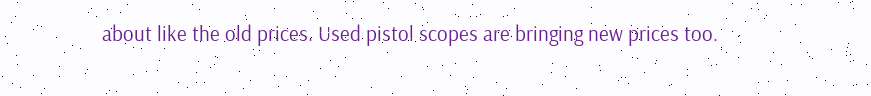about like the old prices. Used pistol scopes are bringing new prices too.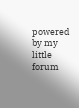powered by my little forum